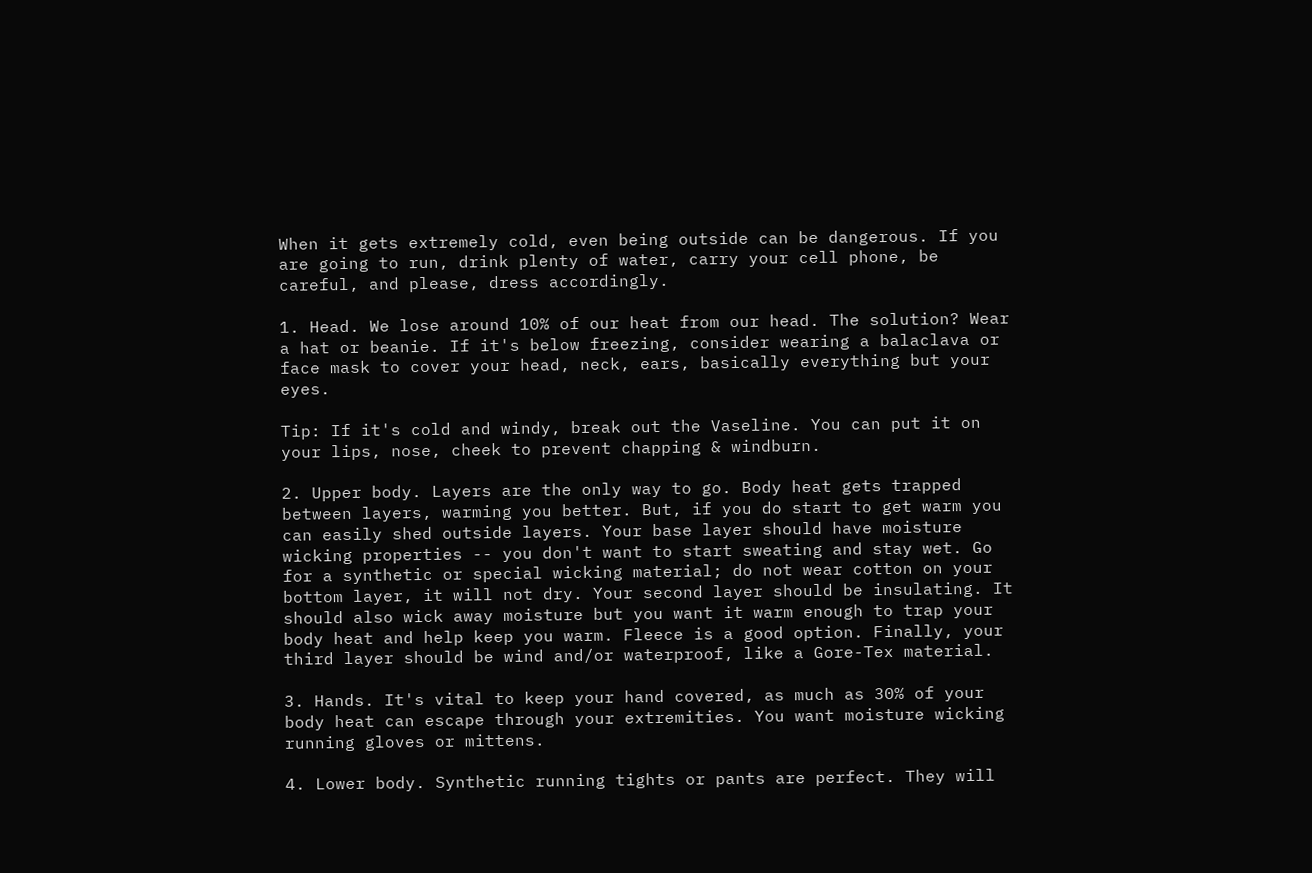When it gets extremely cold, even being outside can be dangerous. If you are going to run, drink plenty of water, carry your cell phone, be careful, and please, dress accordingly.

1. Head. We lose around 10% of our heat from our head. The solution? Wear a hat or beanie. If it's below freezing, consider wearing a balaclava or face mask to cover your head, neck, ears, basically everything but your eyes.

Tip: If it's cold and windy, break out the Vaseline. You can put it on your lips, nose, cheek to prevent chapping & windburn.

2. Upper body. Layers are the only way to go. Body heat gets trapped between layers, warming you better. But, if you do start to get warm you can easily shed outside layers. Your base layer should have moisture wicking properties -- you don't want to start sweating and stay wet. Go for a synthetic or special wicking material; do not wear cotton on your bottom layer, it will not dry. Your second layer should be insulating. It should also wick away moisture but you want it warm enough to trap your body heat and help keep you warm. Fleece is a good option. Finally, your third layer should be wind and/or waterproof, like a Gore-Tex material.

3. Hands. It's vital to keep your hand covered, as much as 30% of your body heat can escape through your extremities. You want moisture wicking running gloves or mittens.

4. Lower body. Synthetic running tights or pants are perfect. They will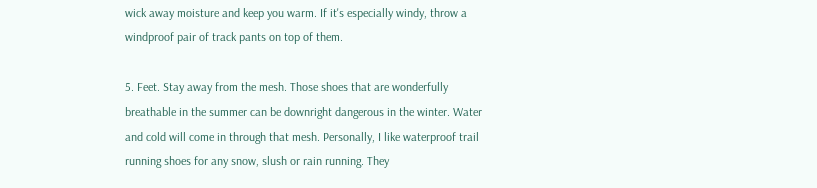wick away moisture and keep you warm. If it's especially windy, throw a windproof pair of track pants on top of them.

5. Feet. Stay away from the mesh. Those shoes that are wonderfully breathable in the summer can be downright dangerous in the winter. Water and cold will come in through that mesh. Personally, I like waterproof trail running shoes for any snow, slush or rain running. They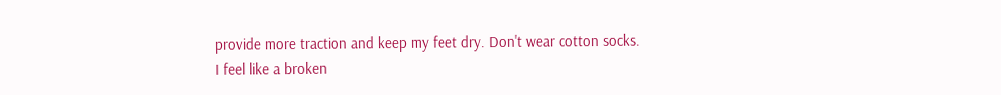provide more traction and keep my feet dry. Don't wear cotton socks. I feel like a broken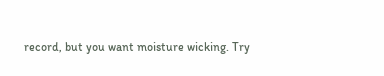record, but you want moisture wicking. Try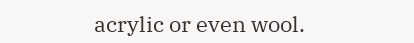acrylic or even wool.